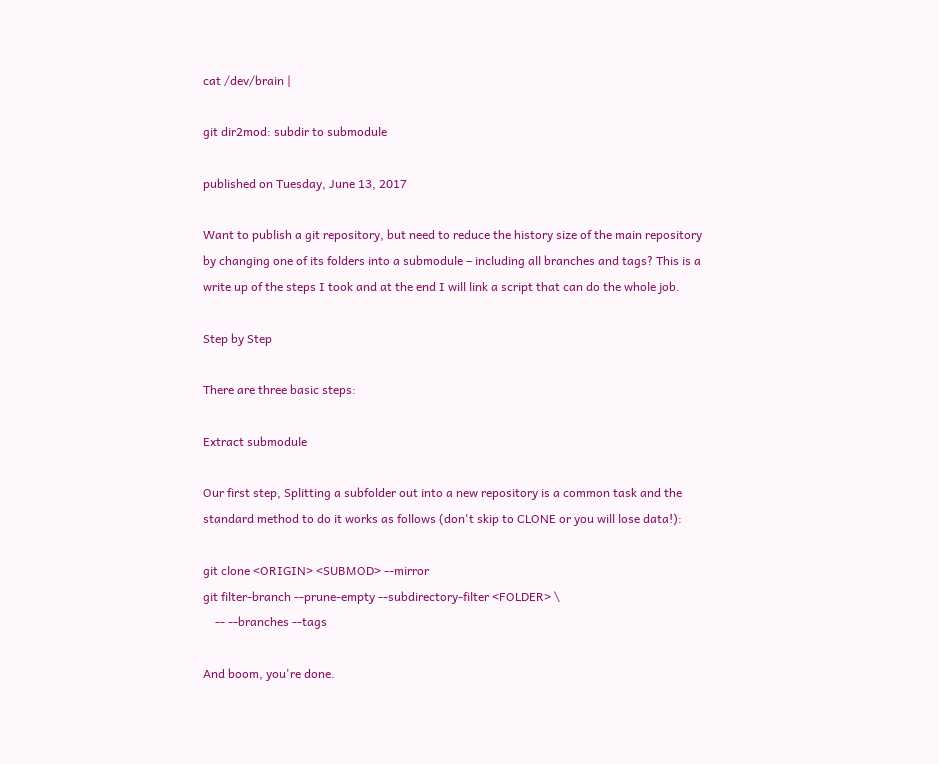cat /dev/brain |

git dir2mod: subdir to submodule

published on Tuesday, June 13, 2017

Want to publish a git repository, but need to reduce the history size of the main repository by changing one of its folders into a submodule – including all branches and tags? This is a write up of the steps I took and at the end I will link a script that can do the whole job.

Step by Step

There are three basic steps:

Extract submodule

Our first step, Splitting a subfolder out into a new repository is a common task and the standard method to do it works as follows (don't skip to CLONE or you will lose data!):

git clone <ORIGIN> <SUBMOD> --mirror
git filter-branch --prune-empty --subdirectory-filter <FOLDER> \
    -- --branches --tags

And boom, you're done.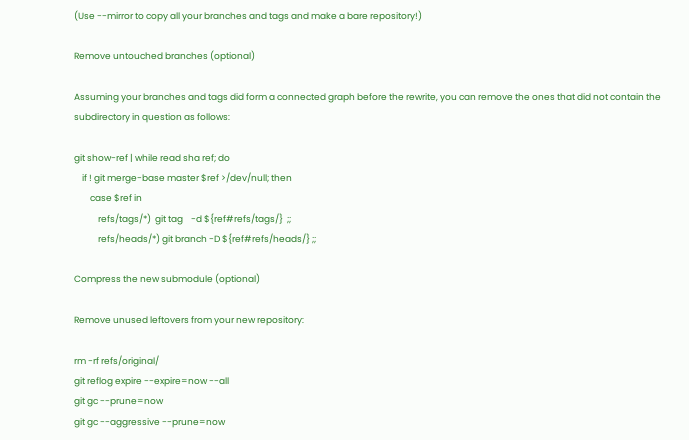(Use --mirror to copy all your branches and tags and make a bare repository!)

Remove untouched branches (optional)

Assuming your branches and tags did form a connected graph before the rewrite, you can remove the ones that did not contain the subdirectory in question as follows:

git show-ref | while read sha ref; do
    if ! git merge-base master $ref >/dev/null; then
        case $ref in
            refs/tags/*)  git tag    -d ${ref#refs/tags/}  ;;
            refs/heads/*) git branch -D ${ref#refs/heads/} ;;

Compress the new submodule (optional)

Remove unused leftovers from your new repository:

rm -rf refs/original/
git reflog expire --expire=now --all
git gc --prune=now
git gc --aggressive --prune=now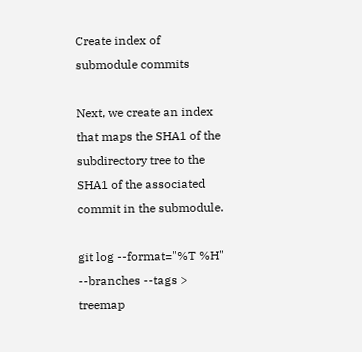Create index of submodule commits

Next, we create an index that maps the SHA1 of the subdirectory tree to the SHA1 of the associated commit in the submodule.

git log --format="%T %H" --branches --tags > treemap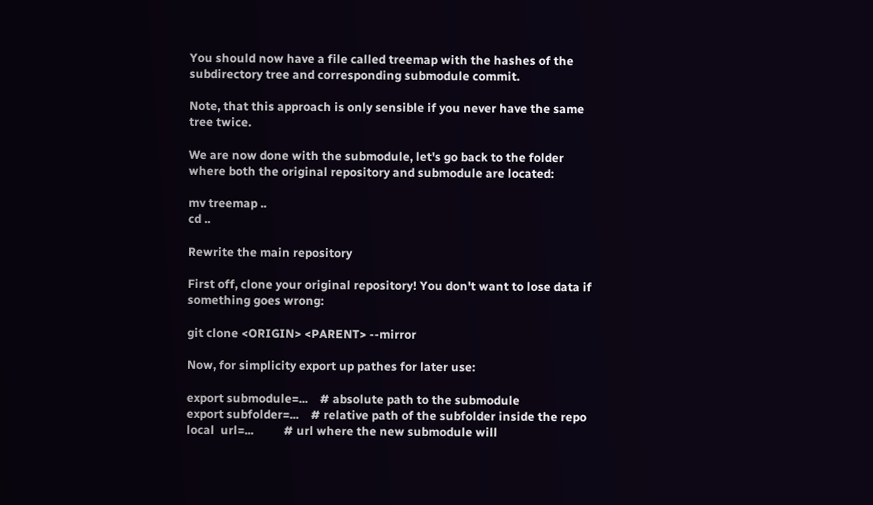You should now have a file called treemap with the hashes of the subdirectory tree and corresponding submodule commit.

Note, that this approach is only sensible if you never have the same tree twice.

We are now done with the submodule, let's go back to the folder where both the original repository and submodule are located:

mv treemap ..
cd ..

Rewrite the main repository

First off, clone your original repository! You don't want to lose data if something goes wrong:

git clone <ORIGIN> <PARENT> --mirror

Now, for simplicity export up pathes for later use:

export submodule=...    # absolute path to the submodule
export subfolder=...    # relative path of the subfolder inside the repo
local  url=...          # url where the new submodule will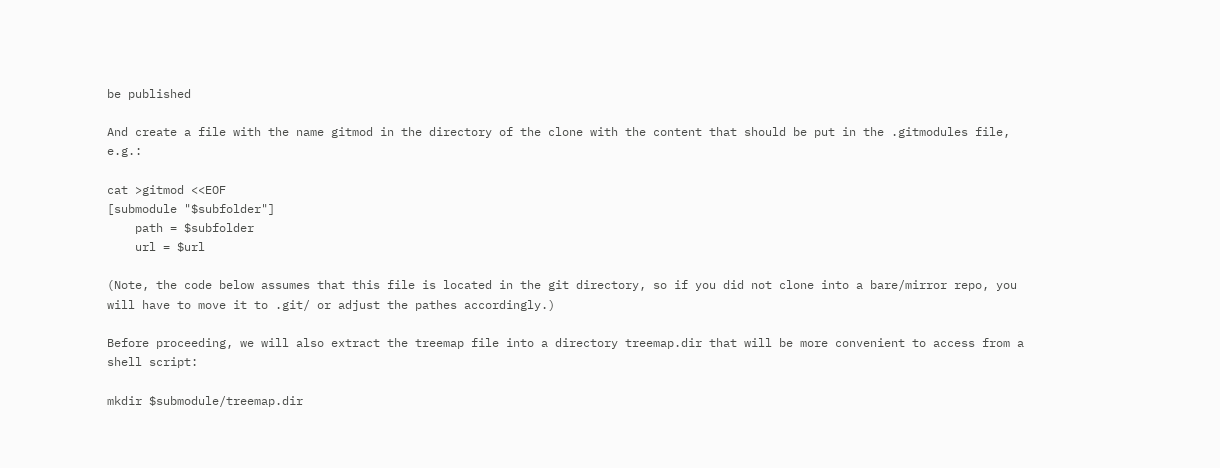be published

And create a file with the name gitmod in the directory of the clone with the content that should be put in the .gitmodules file, e.g.:

cat >gitmod <<EOF
[submodule "$subfolder"]
    path = $subfolder
    url = $url

(Note, the code below assumes that this file is located in the git directory, so if you did not clone into a bare/mirror repo, you will have to move it to .git/ or adjust the pathes accordingly.)

Before proceeding, we will also extract the treemap file into a directory treemap.dir that will be more convenient to access from a shell script:

mkdir $submodule/treemap.dir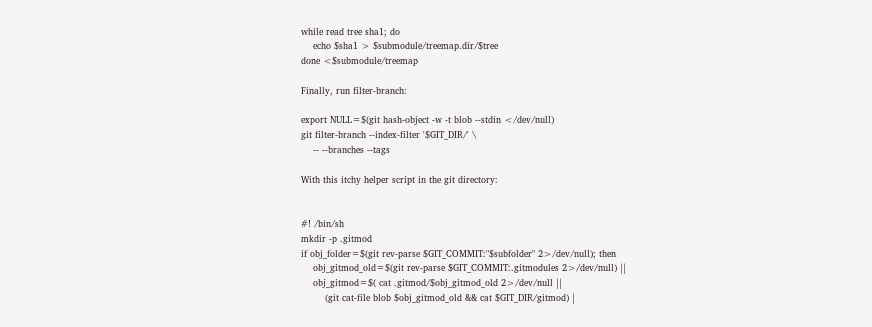while read tree sha1; do
    echo $sha1 > $submodule/treemap.dir/$tree
done <$submodule/treemap

Finally, run filter-branch:

export NULL=$(git hash-object -w -t blob --stdin </dev/null)
git filter-branch --index-filter '$GIT_DIR/' \
    -- --branches --tags

With this itchy helper script in the git directory:


#! /bin/sh
mkdir -p .gitmod
if obj_folder=$(git rev-parse $GIT_COMMIT:"$subfolder" 2>/dev/null); then
    obj_gitmod_old=$(git rev-parse $GIT_COMMIT:.gitmodules 2>/dev/null) ||
    obj_gitmod=$( cat .gitmod/$obj_gitmod_old 2>/dev/null ||
        (git cat-file blob $obj_gitmod_old && cat $GIT_DIR/gitmod) |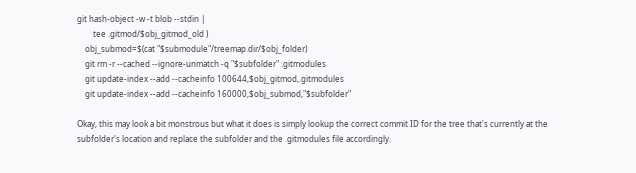git hash-object -w -t blob --stdin |
        tee .gitmod/$obj_gitmod_old )
    obj_submod=$(cat "$submodule"/treemap.dir/$obj_folder)
    git rm -r --cached --ignore-unmatch -q "$subfolder" .gitmodules
    git update-index --add --cacheinfo 100644,$obj_gitmod,.gitmodules
    git update-index --add --cacheinfo 160000,$obj_submod,"$subfolder"

Okay, this may look a bit monstrous but what it does is simply lookup the correct commit ID for the tree that's currently at the subfolder's location and replace the subfolder and the .gitmodules file accordingly.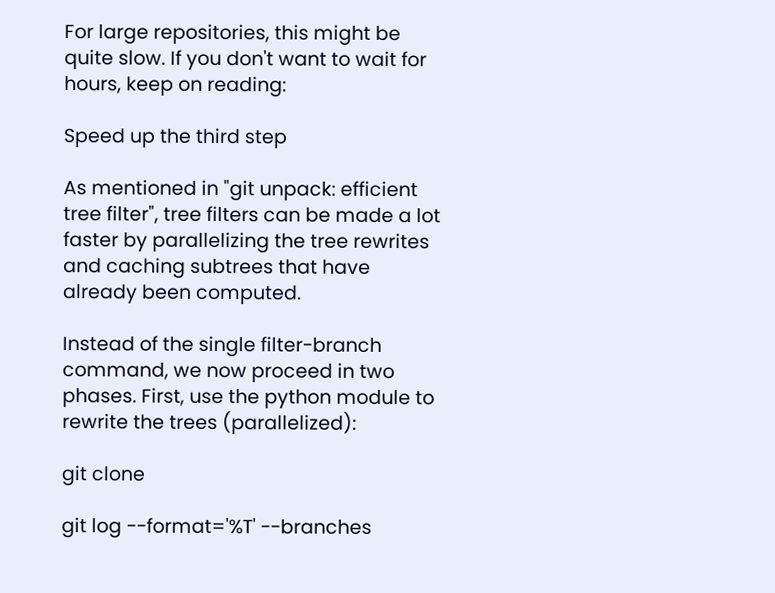For large repositories, this might be quite slow. If you don't want to wait for hours, keep on reading:

Speed up the third step

As mentioned in "git unpack: efficient tree filter", tree filters can be made a lot faster by parallelizing the tree rewrites and caching subtrees that have already been computed.

Instead of the single filter-branch command, we now proceed in two phases. First, use the python module to rewrite the trees (parallelized):

git clone

git log --format='%T' --branches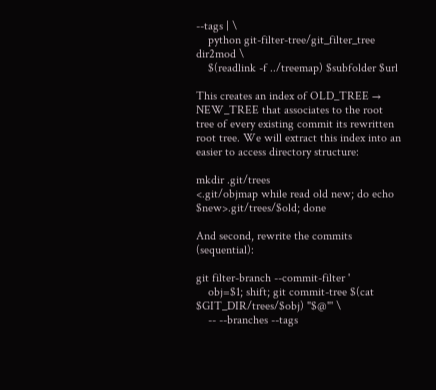--tags | \
    python git-filter-tree/git_filter_tree dir2mod \
    $(readlink -f ../treemap) $subfolder $url

This creates an index of OLD_TREE → NEW_TREE that associates to the root tree of every existing commit its rewritten root tree. We will extract this index into an easier to access directory structure:

mkdir .git/trees
<.git/objmap while read old new; do echo $new>.git/trees/$old; done

And second, rewrite the commits (sequential):

git filter-branch --commit-filter '
    obj=$1; shift; git commit-tree $(cat $GIT_DIR/trees/$obj) "$@"' \
    -- --branches --tags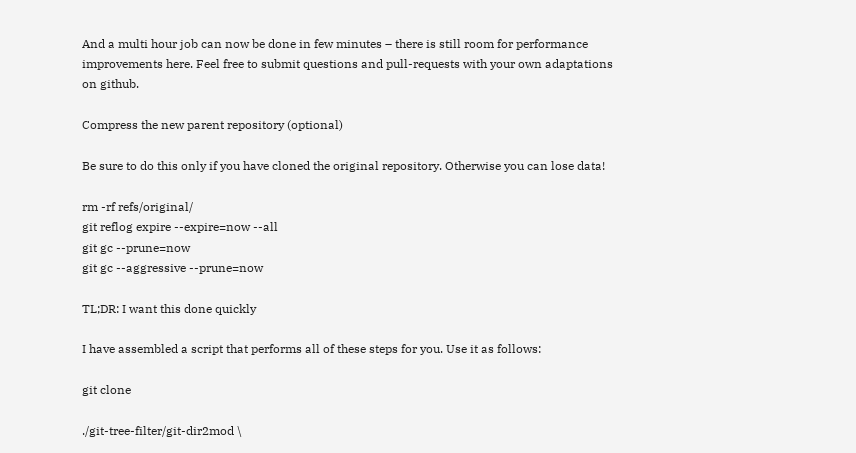And a multi hour job can now be done in few minutes – there is still room for performance improvements here. Feel free to submit questions and pull-requests with your own adaptations on github.

Compress the new parent repository (optional)

Be sure to do this only if you have cloned the original repository. Otherwise you can lose data!

rm -rf refs/original/
git reflog expire --expire=now --all
git gc --prune=now
git gc --aggressive --prune=now

TL;DR: I want this done quickly

I have assembled a script that performs all of these steps for you. Use it as follows:

git clone

./git-tree-filter/git-dir2mod \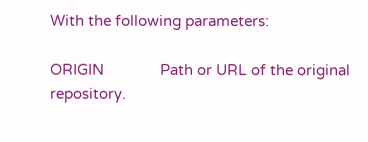With the following parameters:

ORIGIN              Path or URL of the original repository.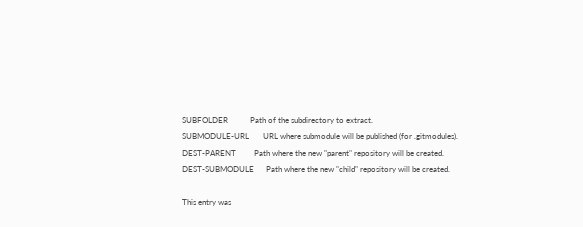SUBFOLDER           Path of the subdirectory to extract.
SUBMODULE-URL       URL where submodule will be published (for .gitmodules).
DEST-PARENT         Path where the new "parent" repository will be created.
DEST-SUBMODULE      Path where the new "child" repository will be created.

This entry was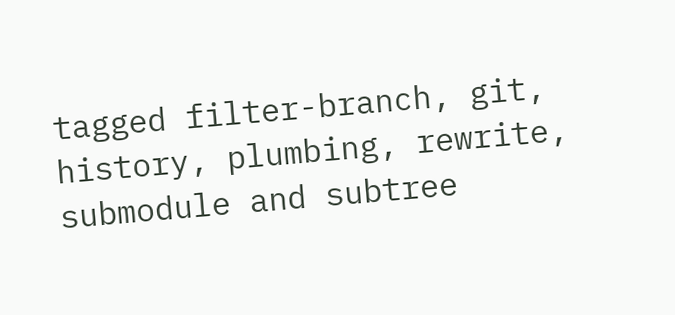tagged filter-branch, git, history, plumbing, rewrite, submodule and subtree